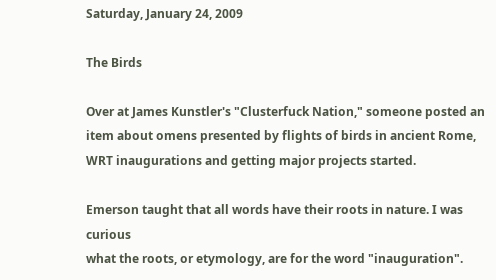Saturday, January 24, 2009

The Birds

Over at James Kunstler's "Clusterfuck Nation," someone posted an item about omens presented by flights of birds in ancient Rome, WRT inaugurations and getting major projects started.

Emerson taught that all words have their roots in nature. I was curious
what the roots, or etymology, are for the word "inauguration".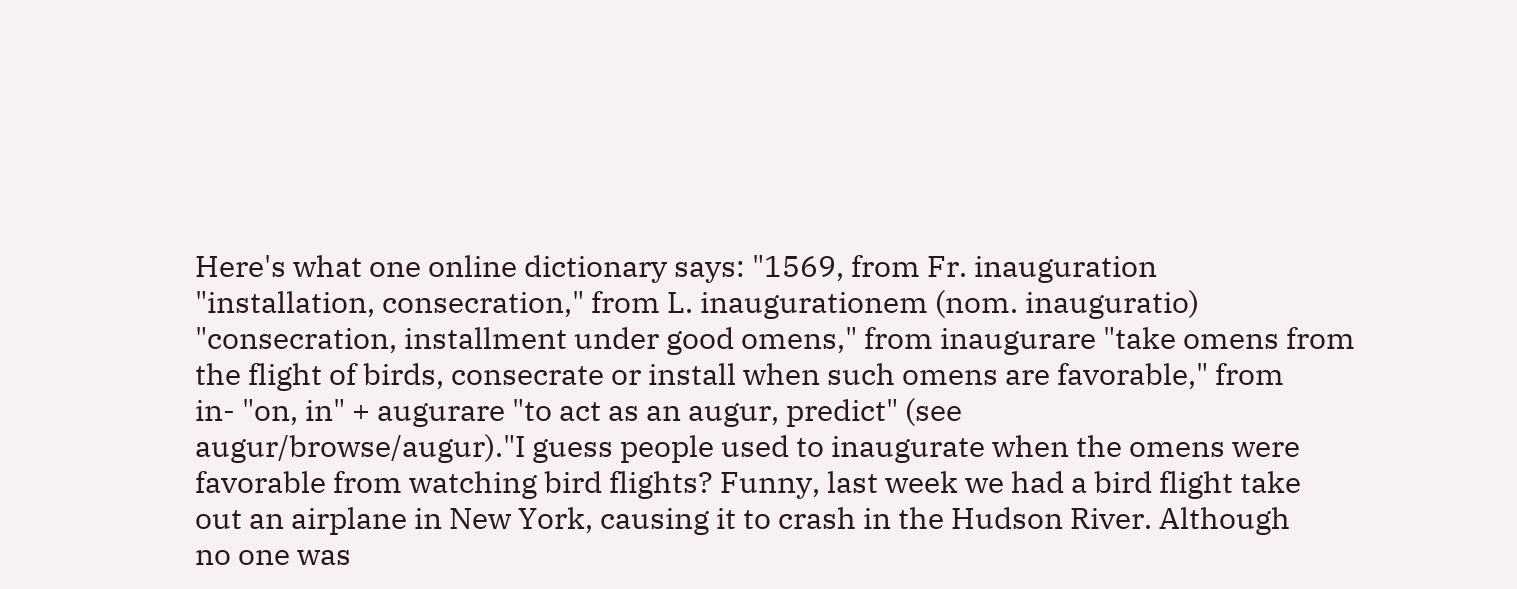Here's what one online dictionary says: "1569, from Fr. inauguration
"installation, consecration," from L. inaugurationem (nom. inauguratio)
"consecration, installment under good omens," from inaugurare "take omens from
the flight of birds, consecrate or install when such omens are favorable," from
in- "on, in" + augurare "to act as an augur, predict" (see
augur/browse/augur)."I guess people used to inaugurate when the omens were
favorable from watching bird flights? Funny, last week we had a bird flight take
out an airplane in New York, causing it to crash in the Hudson River. Although
no one was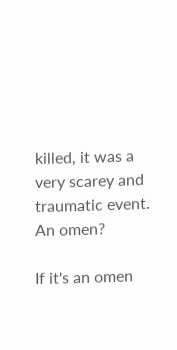killed, it was a very scarey and traumatic event. An omen?

If it's an omen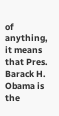of anything, it means that Pres. Barack H. Obama is the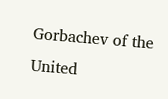Gorbachev of the United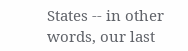States -- in other words, our last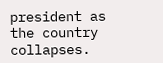president as the country collapses.